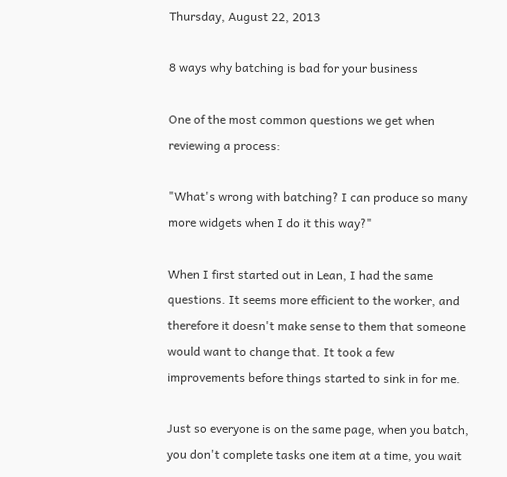Thursday, August 22, 2013

8 ways why batching is bad for your business

One of the most common questions we get when reviewing a process:

"What's wrong with batching? I can produce so many more widgets when I do it this way?"

When I first started out in Lean, I had the same questions. It seems more efficient to the worker, and therefore it doesn't make sense to them that someone would want to change that. It took a few improvements before things started to sink in for me.

Just so everyone is on the same page, when you batch, you don't complete tasks one item at a time, you wait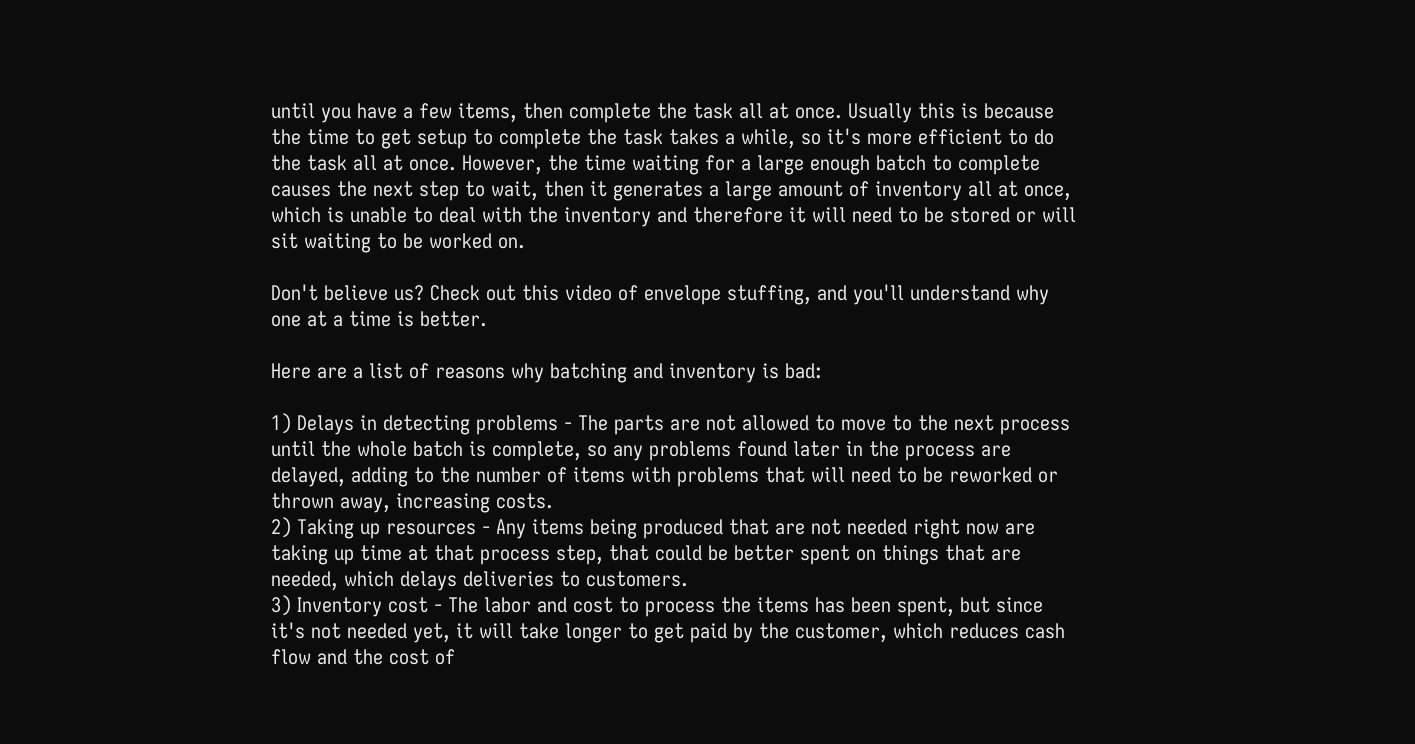until you have a few items, then complete the task all at once. Usually this is because the time to get setup to complete the task takes a while, so it's more efficient to do the task all at once. However, the time waiting for a large enough batch to complete causes the next step to wait, then it generates a large amount of inventory all at once, which is unable to deal with the inventory and therefore it will need to be stored or will sit waiting to be worked on.

Don't believe us? Check out this video of envelope stuffing, and you'll understand why one at a time is better.

Here are a list of reasons why batching and inventory is bad:

1) Delays in detecting problems - The parts are not allowed to move to the next process until the whole batch is complete, so any problems found later in the process are delayed, adding to the number of items with problems that will need to be reworked or thrown away, increasing costs.
2) Taking up resources - Any items being produced that are not needed right now are taking up time at that process step, that could be better spent on things that are needed, which delays deliveries to customers.
3) Inventory cost - The labor and cost to process the items has been spent, but since it's not needed yet, it will take longer to get paid by the customer, which reduces cash flow and the cost of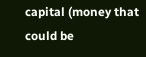capital (money that could be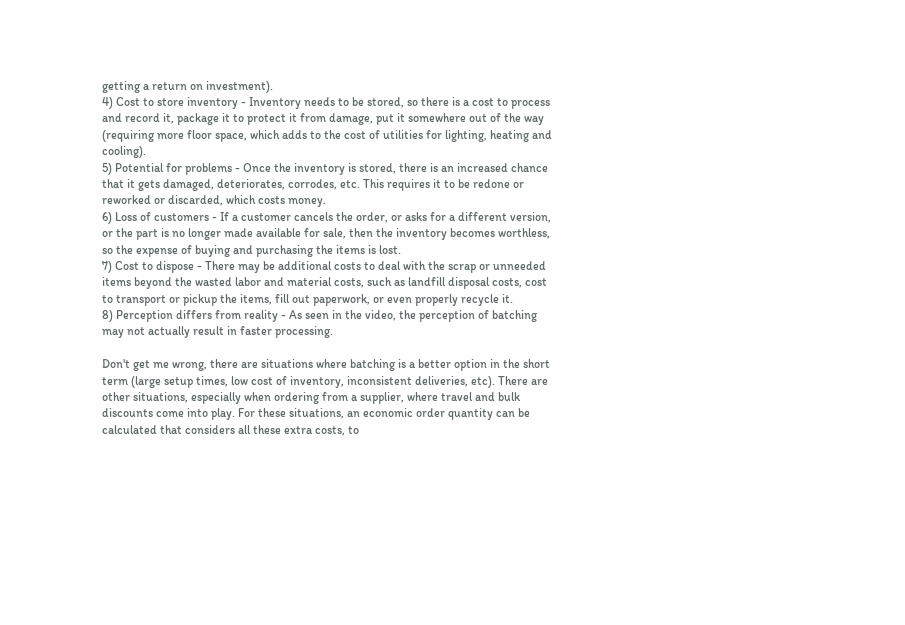getting a return on investment).
4) Cost to store inventory - Inventory needs to be stored, so there is a cost to process and record it, package it to protect it from damage, put it somewhere out of the way (requiring more floor space, which adds to the cost of utilities for lighting, heating and cooling).
5) Potential for problems - Once the inventory is stored, there is an increased chance that it gets damaged, deteriorates, corrodes, etc. This requires it to be redone or reworked or discarded, which costs money.
6) Loss of customers - If a customer cancels the order, or asks for a different version, or the part is no longer made available for sale, then the inventory becomes worthless, so the expense of buying and purchasing the items is lost.
7) Cost to dispose - There may be additional costs to deal with the scrap or unneeded items beyond the wasted labor and material costs, such as landfill disposal costs, cost to transport or pickup the items, fill out paperwork, or even properly recycle it.
8) Perception differs from reality - As seen in the video, the perception of batching may not actually result in faster processing.

Don't get me wrong, there are situations where batching is a better option in the short term (large setup times, low cost of inventory, inconsistent deliveries, etc). There are other situations, especially when ordering from a supplier, where travel and bulk discounts come into play. For these situations, an economic order quantity can be calculated that considers all these extra costs, to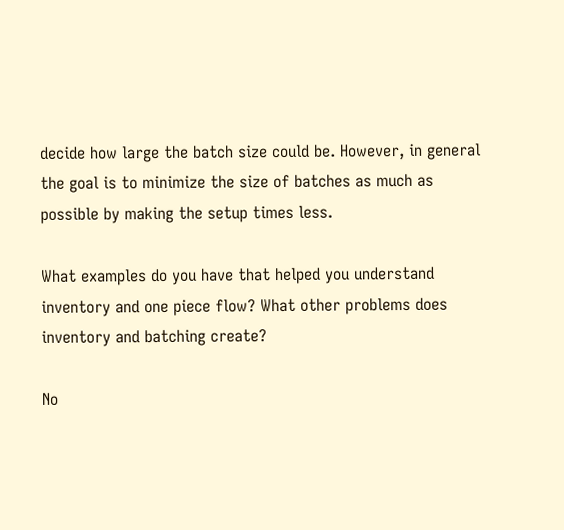decide how large the batch size could be. However, in general the goal is to minimize the size of batches as much as possible by making the setup times less.

What examples do you have that helped you understand inventory and one piece flow? What other problems does inventory and batching create?

No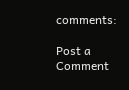comments:

Post a Comment